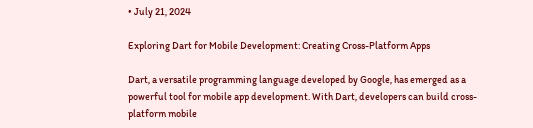• July 21, 2024

Exploring Dart for Mobile Development: Creating Cross-Platform Apps

Dart, a versatile programming language developed by Google, has emerged as a powerful tool for mobile app development. With Dart, developers can build cross-platform mobile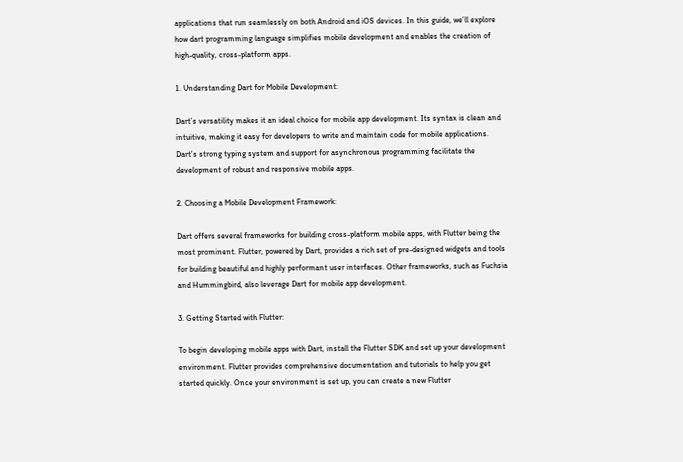applications that run seamlessly on both Android and iOS devices. In this guide, we’ll explore how dart programming language simplifies mobile development and enables the creation of high-quality, cross-platform apps.

1. Understanding Dart for Mobile Development:

Dart’s versatility makes it an ideal choice for mobile app development. Its syntax is clean and intuitive, making it easy for developers to write and maintain code for mobile applications. Dart’s strong typing system and support for asynchronous programming facilitate the development of robust and responsive mobile apps.

2. Choosing a Mobile Development Framework:

Dart offers several frameworks for building cross-platform mobile apps, with Flutter being the most prominent. Flutter, powered by Dart, provides a rich set of pre-designed widgets and tools for building beautiful and highly performant user interfaces. Other frameworks, such as Fuchsia and Hummingbird, also leverage Dart for mobile app development.

3. Getting Started with Flutter:

To begin developing mobile apps with Dart, install the Flutter SDK and set up your development environment. Flutter provides comprehensive documentation and tutorials to help you get started quickly. Once your environment is set up, you can create a new Flutter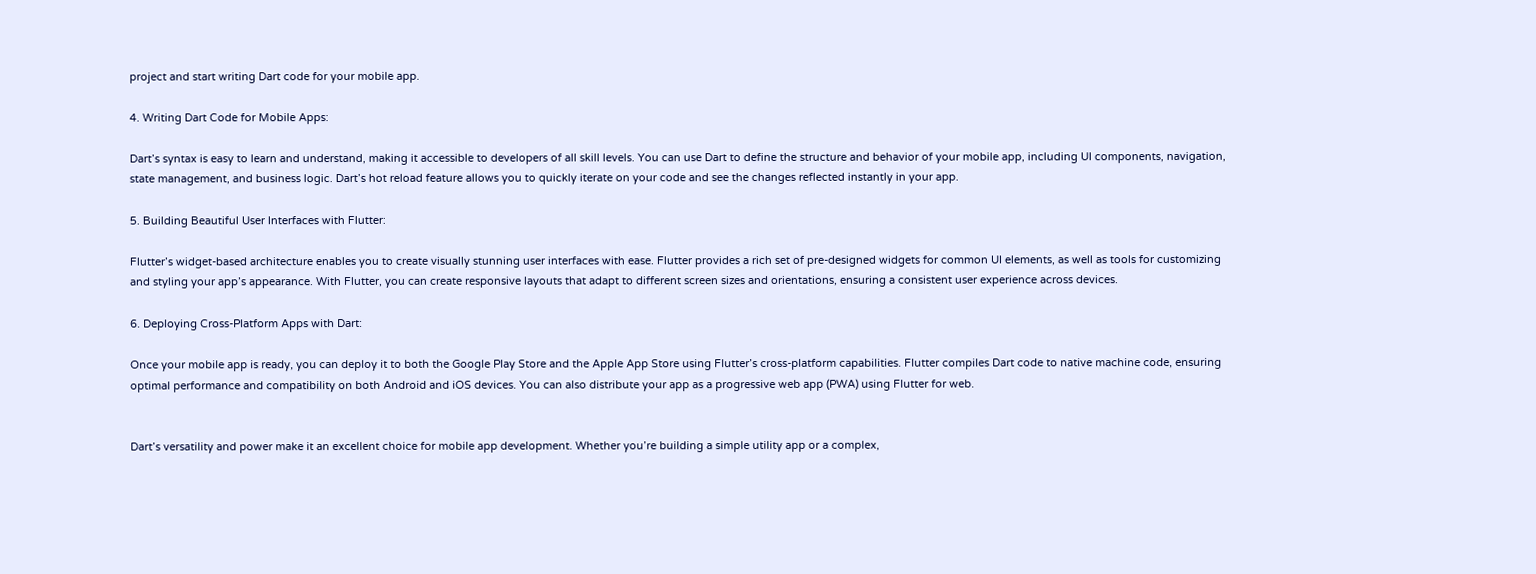project and start writing Dart code for your mobile app.

4. Writing Dart Code for Mobile Apps:

Dart’s syntax is easy to learn and understand, making it accessible to developers of all skill levels. You can use Dart to define the structure and behavior of your mobile app, including UI components, navigation, state management, and business logic. Dart’s hot reload feature allows you to quickly iterate on your code and see the changes reflected instantly in your app.

5. Building Beautiful User Interfaces with Flutter:

Flutter’s widget-based architecture enables you to create visually stunning user interfaces with ease. Flutter provides a rich set of pre-designed widgets for common UI elements, as well as tools for customizing and styling your app’s appearance. With Flutter, you can create responsive layouts that adapt to different screen sizes and orientations, ensuring a consistent user experience across devices.

6. Deploying Cross-Platform Apps with Dart:

Once your mobile app is ready, you can deploy it to both the Google Play Store and the Apple App Store using Flutter’s cross-platform capabilities. Flutter compiles Dart code to native machine code, ensuring optimal performance and compatibility on both Android and iOS devices. You can also distribute your app as a progressive web app (PWA) using Flutter for web.


Dart’s versatility and power make it an excellent choice for mobile app development. Whether you’re building a simple utility app or a complex,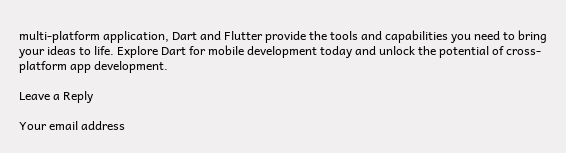multi-platform application, Dart and Flutter provide the tools and capabilities you need to bring your ideas to life. Explore Dart for mobile development today and unlock the potential of cross-platform app development.

Leave a Reply

Your email address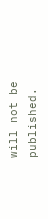will not be published.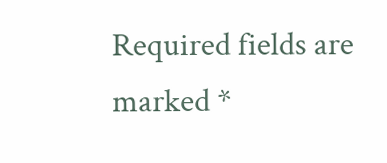Required fields are marked *